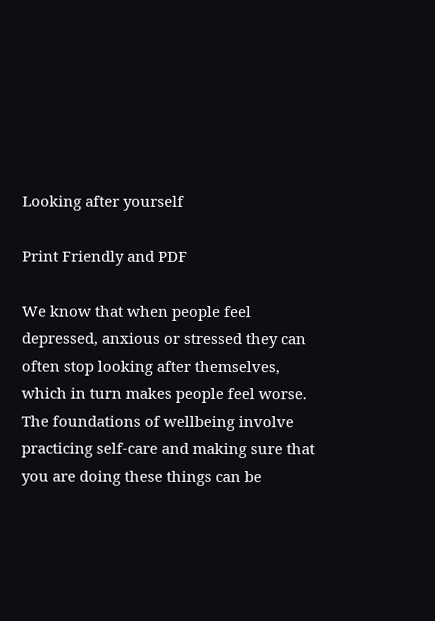Looking after yourself

Print Friendly and PDF

We know that when people feel depressed, anxious or stressed they can often stop looking after themselves, which in turn makes people feel worse. The foundations of wellbeing involve practicing self-care and making sure that you are doing these things can be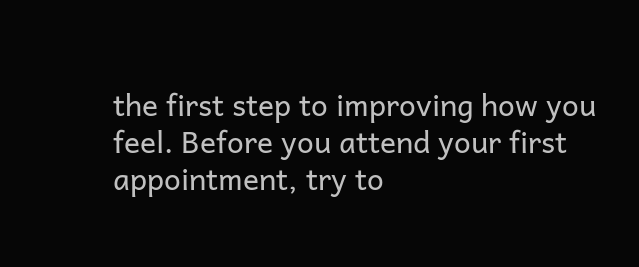the first step to improving how you feel. Before you attend your first appointment, try to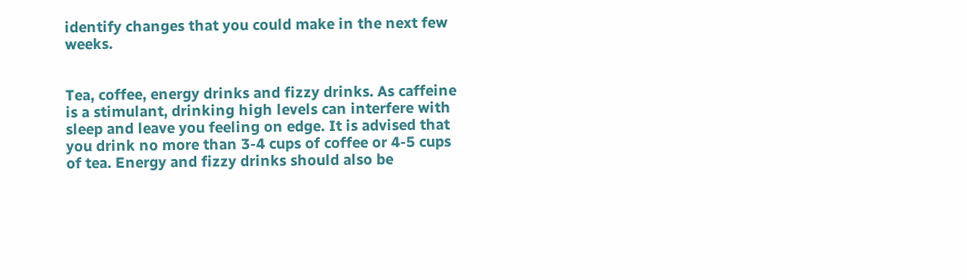identify changes that you could make in the next few weeks.


Tea, coffee, energy drinks and fizzy drinks. As caffeine is a stimulant, drinking high levels can interfere with sleep and leave you feeling on edge. It is advised that you drink no more than 3-4 cups of coffee or 4-5 cups of tea. Energy and fizzy drinks should also be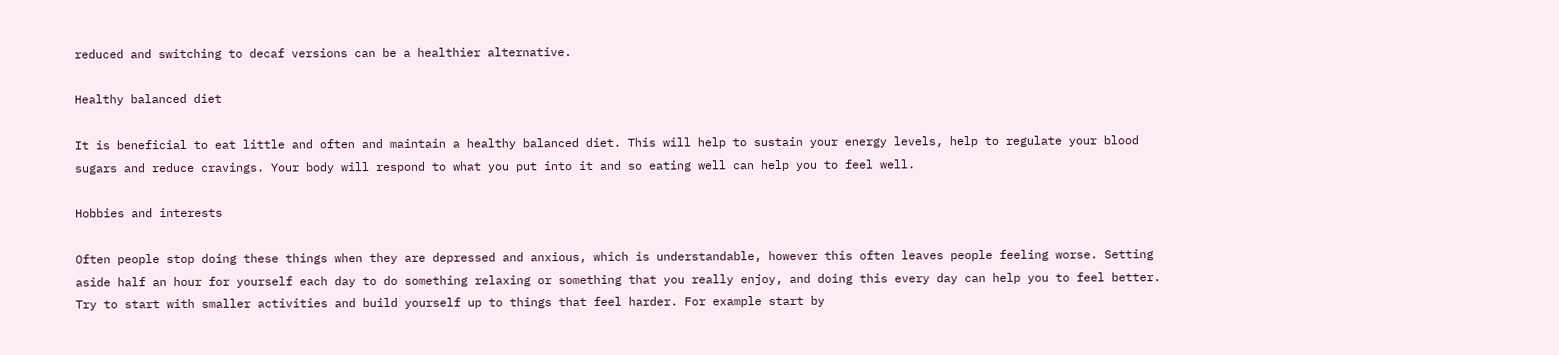reduced and switching to decaf versions can be a healthier alternative.

Healthy balanced diet

It is beneficial to eat little and often and maintain a healthy balanced diet. This will help to sustain your energy levels, help to regulate your blood sugars and reduce cravings. Your body will respond to what you put into it and so eating well can help you to feel well.

Hobbies and interests

Often people stop doing these things when they are depressed and anxious, which is understandable, however this often leaves people feeling worse. Setting aside half an hour for yourself each day to do something relaxing or something that you really enjoy, and doing this every day can help you to feel better. Try to start with smaller activities and build yourself up to things that feel harder. For example start by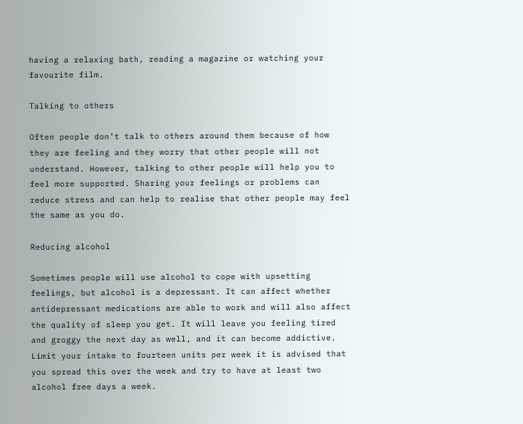having a relaxing bath, reading a magazine or watching your favourite film.

Talking to others

Often people don’t talk to others around them because of how they are feeling and they worry that other people will not understand. However, talking to other people will help you to feel more supported. Sharing your feelings or problems can reduce stress and can help to realise that other people may feel the same as you do.

Reducing alcohol

Sometimes people will use alcohol to cope with upsetting feelings, but alcohol is a depressant. It can affect whether antidepressant medications are able to work and will also affect the quality of sleep you get. It will leave you feeling tired and groggy the next day as well, and it can become addictive. Limit your intake to fourteen units per week it is advised that you spread this over the week and try to have at least two alcohol free days a week.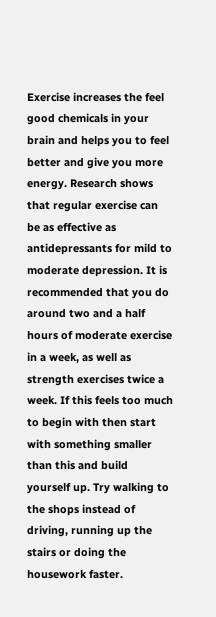Exercise increases the feel good chemicals in your brain and helps you to feel better and give you more energy. Research shows that regular exercise can be as effective as antidepressants for mild to moderate depression. It is recommended that you do around two and a half hours of moderate exercise in a week, as well as strength exercises twice a week. If this feels too much to begin with then start with something smaller than this and build yourself up. Try walking to the shops instead of driving, running up the stairs or doing the housework faster.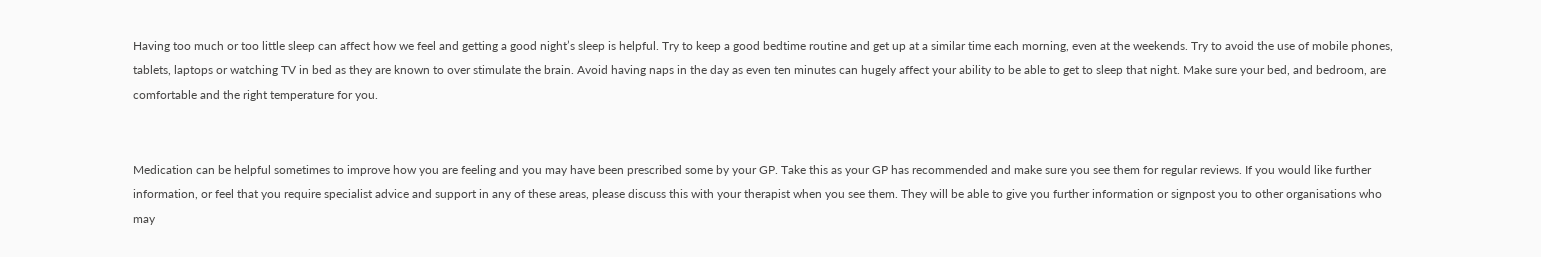Having too much or too little sleep can affect how we feel and getting a good night’s sleep is helpful. Try to keep a good bedtime routine and get up at a similar time each morning, even at the weekends. Try to avoid the use of mobile phones, tablets, laptops or watching TV in bed as they are known to over stimulate the brain. Avoid having naps in the day as even ten minutes can hugely affect your ability to be able to get to sleep that night. Make sure your bed, and bedroom, are comfortable and the right temperature for you.


Medication can be helpful sometimes to improve how you are feeling and you may have been prescribed some by your GP. Take this as your GP has recommended and make sure you see them for regular reviews. If you would like further information, or feel that you require specialist advice and support in any of these areas, please discuss this with your therapist when you see them. They will be able to give you further information or signpost you to other organisations who may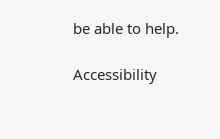be able to help.

Accessibility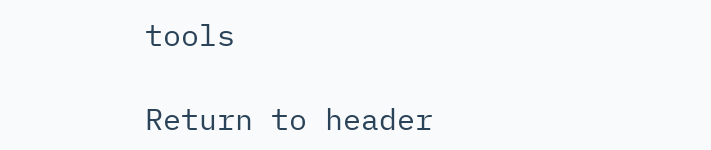tools

Return to header